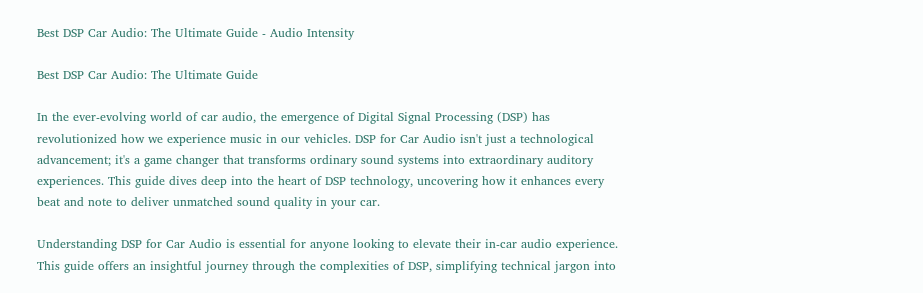Best DSP Car Audio: The Ultimate Guide - Audio Intensity

Best DSP Car Audio: The Ultimate Guide

In the ever-evolving world of car audio, the emergence of Digital Signal Processing (DSP) has revolutionized how we experience music in our vehicles. DSP for Car Audio isn't just a technological advancement; it's a game changer that transforms ordinary sound systems into extraordinary auditory experiences. This guide dives deep into the heart of DSP technology, uncovering how it enhances every beat and note to deliver unmatched sound quality in your car.

Understanding DSP for Car Audio is essential for anyone looking to elevate their in-car audio experience. This guide offers an insightful journey through the complexities of DSP, simplifying technical jargon into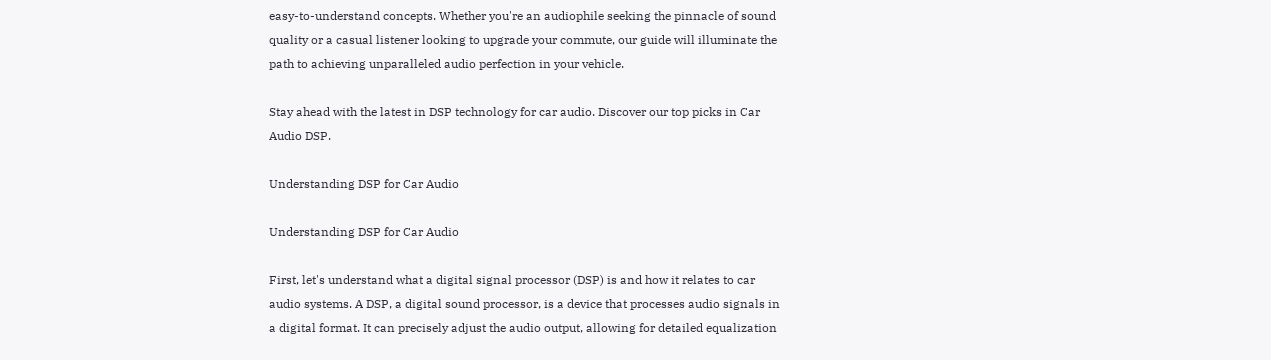easy-to-understand concepts. Whether you're an audiophile seeking the pinnacle of sound quality or a casual listener looking to upgrade your commute, our guide will illuminate the path to achieving unparalleled audio perfection in your vehicle.

Stay ahead with the latest in DSP technology for car audio. Discover our top picks in Car Audio DSP.

Understanding DSP for Car Audio

Understanding DSP for Car Audio

First, let's understand what a digital signal processor (DSP) is and how it relates to car audio systems. A DSP, a digital sound processor, is a device that processes audio signals in a digital format. It can precisely adjust the audio output, allowing for detailed equalization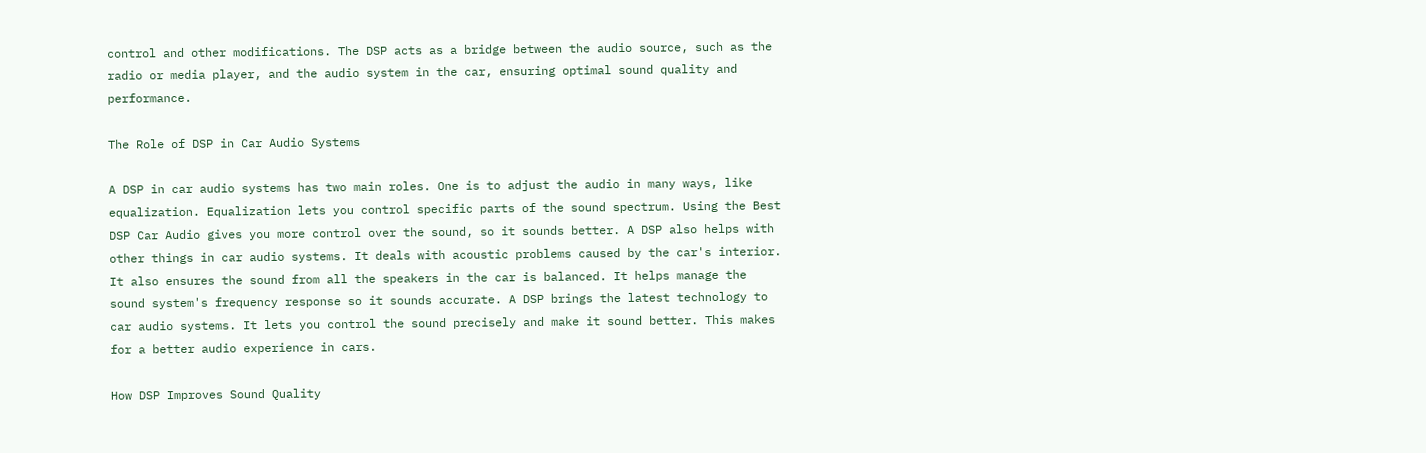control and other modifications. The DSP acts as a bridge between the audio source, such as the radio or media player, and the audio system in the car, ensuring optimal sound quality and performance.

The Role of DSP in Car Audio Systems

A DSP in car audio systems has two main roles. One is to adjust the audio in many ways, like equalization. Equalization lets you control specific parts of the sound spectrum. Using the Best DSP Car Audio gives you more control over the sound, so it sounds better. A DSP also helps with other things in car audio systems. It deals with acoustic problems caused by the car's interior. It also ensures the sound from all the speakers in the car is balanced. It helps manage the sound system's frequency response so it sounds accurate. A DSP brings the latest technology to car audio systems. It lets you control the sound precisely and make it sound better. This makes for a better audio experience in cars.

How DSP Improves Sound Quality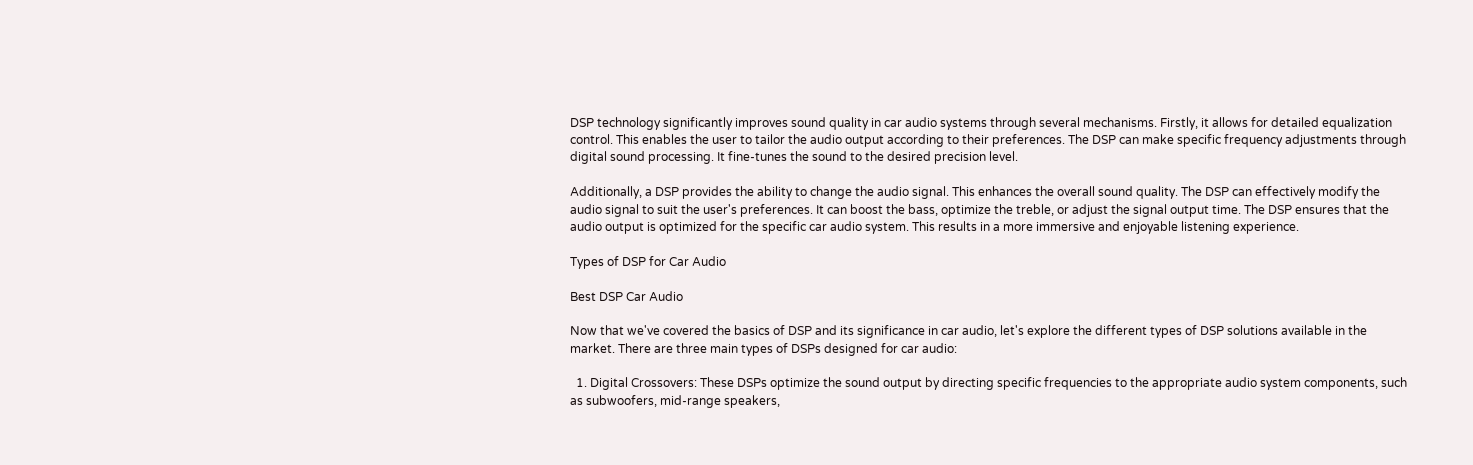DSP technology significantly improves sound quality in car audio systems through several mechanisms. Firstly, it allows for detailed equalization control. This enables the user to tailor the audio output according to their preferences. The DSP can make specific frequency adjustments through digital sound processing. It fine-tunes the sound to the desired precision level.

Additionally, a DSP provides the ability to change the audio signal. This enhances the overall sound quality. The DSP can effectively modify the audio signal to suit the user's preferences. It can boost the bass, optimize the treble, or adjust the signal output time. The DSP ensures that the audio output is optimized for the specific car audio system. This results in a more immersive and enjoyable listening experience.

Types of DSP for Car Audio

Best DSP Car Audio

Now that we've covered the basics of DSP and its significance in car audio, let's explore the different types of DSP solutions available in the market. There are three main types of DSPs designed for car audio:

  1. Digital Crossovers: These DSPs optimize the sound output by directing specific frequencies to the appropriate audio system components, such as subwoofers, mid-range speakers,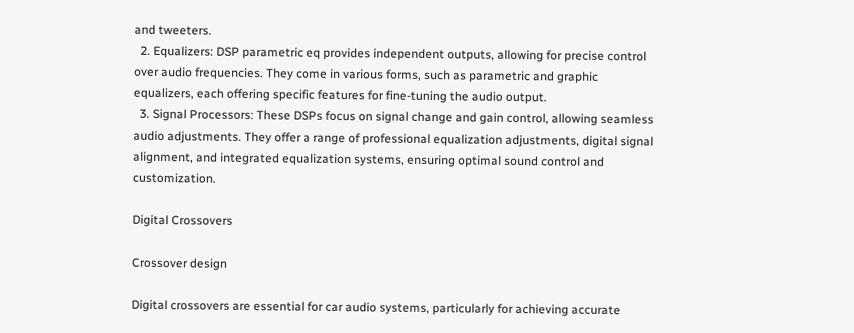and tweeters.
  2. Equalizers: DSP parametric eq provides independent outputs, allowing for precise control over audio frequencies. They come in various forms, such as parametric and graphic equalizers, each offering specific features for fine-tuning the audio output.
  3. Signal Processors: These DSPs focus on signal change and gain control, allowing seamless audio adjustments. They offer a range of professional equalization adjustments, digital signal alignment, and integrated equalization systems, ensuring optimal sound control and customization.

Digital Crossovers

Crossover design

Digital crossovers are essential for car audio systems, particularly for achieving accurate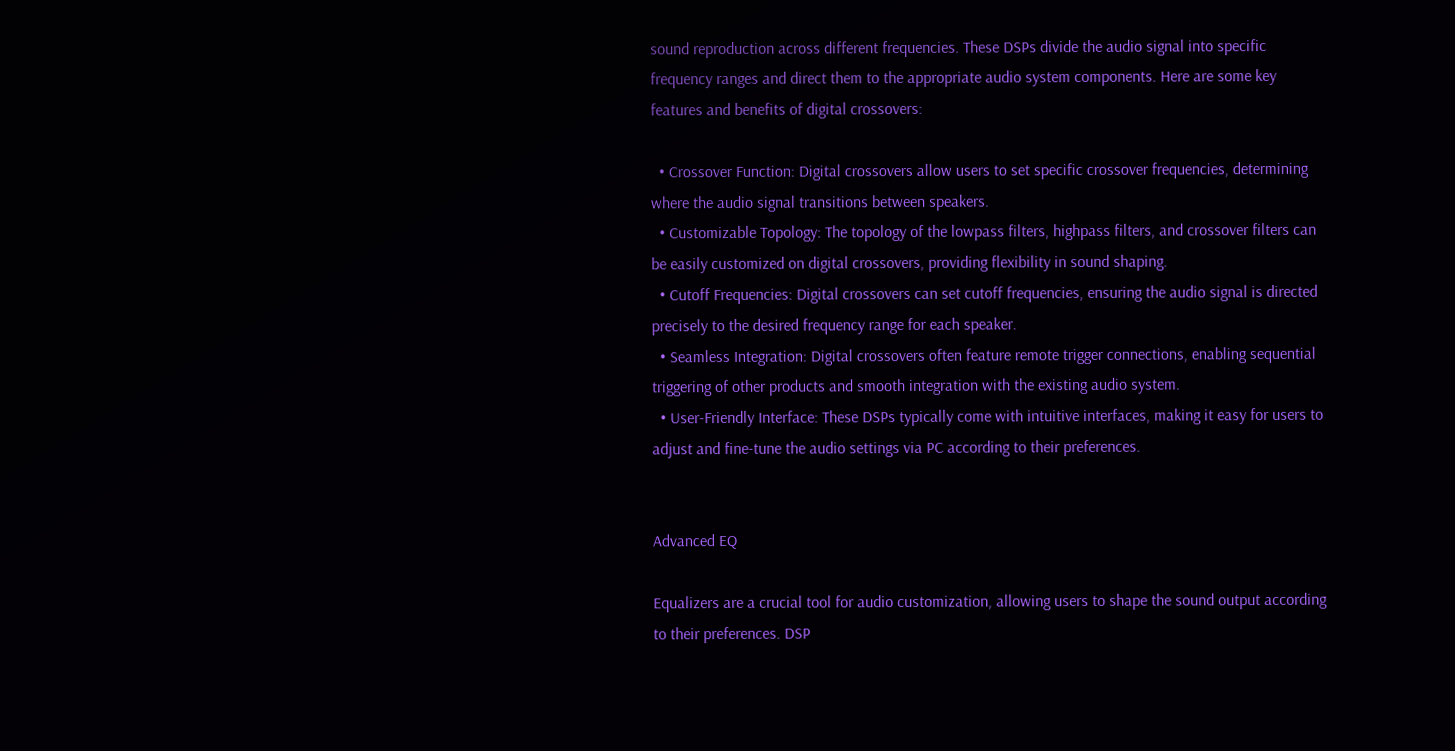sound reproduction across different frequencies. These DSPs divide the audio signal into specific frequency ranges and direct them to the appropriate audio system components. Here are some key features and benefits of digital crossovers:

  • Crossover Function: Digital crossovers allow users to set specific crossover frequencies, determining where the audio signal transitions between speakers.
  • Customizable Topology: The topology of the lowpass filters, highpass filters, and crossover filters can be easily customized on digital crossovers, providing flexibility in sound shaping.
  • Cutoff Frequencies: Digital crossovers can set cutoff frequencies, ensuring the audio signal is directed precisely to the desired frequency range for each speaker.
  • Seamless Integration: Digital crossovers often feature remote trigger connections, enabling sequential triggering of other products and smooth integration with the existing audio system.
  • User-Friendly Interface: These DSPs typically come with intuitive interfaces, making it easy for users to adjust and fine-tune the audio settings via PC according to their preferences.


Advanced EQ

Equalizers are a crucial tool for audio customization, allowing users to shape the sound output according to their preferences. DSP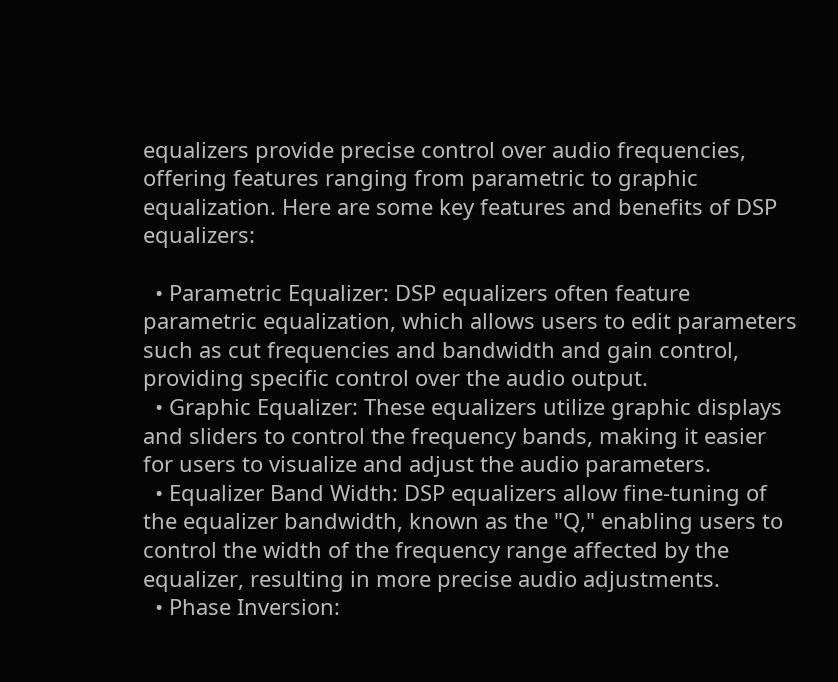equalizers provide precise control over audio frequencies, offering features ranging from parametric to graphic equalization. Here are some key features and benefits of DSP equalizers:

  • Parametric Equalizer: DSP equalizers often feature parametric equalization, which allows users to edit parameters such as cut frequencies and bandwidth and gain control, providing specific control over the audio output.
  • Graphic Equalizer: These equalizers utilize graphic displays and sliders to control the frequency bands, making it easier for users to visualize and adjust the audio parameters.
  • Equalizer Band Width: DSP equalizers allow fine-tuning of the equalizer bandwidth, known as the "Q," enabling users to control the width of the frequency range affected by the equalizer, resulting in more precise audio adjustments.
  • Phase Inversion: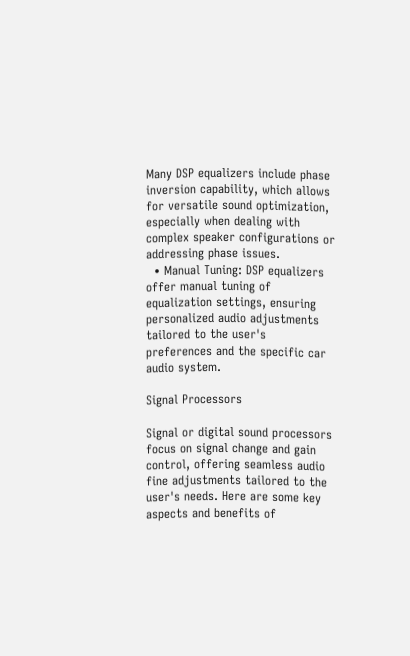Many DSP equalizers include phase inversion capability, which allows for versatile sound optimization, especially when dealing with complex speaker configurations or addressing phase issues.
  • Manual Tuning: DSP equalizers offer manual tuning of equalization settings, ensuring personalized audio adjustments tailored to the user's preferences and the specific car audio system.

Signal Processors

Signal or digital sound processors focus on signal change and gain control, offering seamless audio fine adjustments tailored to the user's needs. Here are some key aspects and benefits of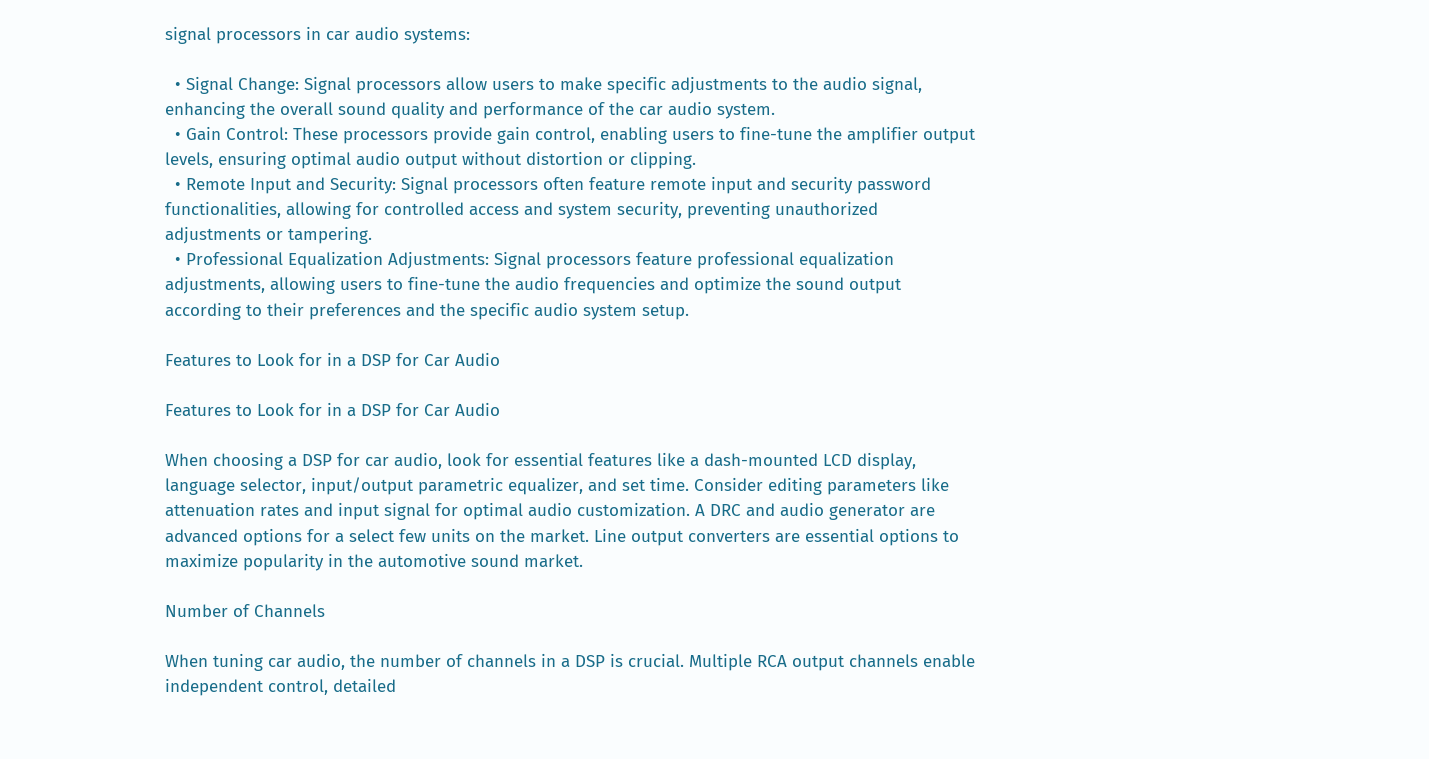signal processors in car audio systems:

  • Signal Change: Signal processors allow users to make specific adjustments to the audio signal, enhancing the overall sound quality and performance of the car audio system.
  • Gain Control: These processors provide gain control, enabling users to fine-tune the amplifier output levels, ensuring optimal audio output without distortion or clipping.
  • Remote Input and Security: Signal processors often feature remote input and security password functionalities, allowing for controlled access and system security, preventing unauthorized adjustments or tampering.
  • Professional Equalization Adjustments: Signal processors feature professional equalization adjustments, allowing users to fine-tune the audio frequencies and optimize the sound output according to their preferences and the specific audio system setup.

Features to Look for in a DSP for Car Audio

Features to Look for in a DSP for Car Audio

When choosing a DSP for car audio, look for essential features like a dash-mounted LCD display, language selector, input/output parametric equalizer, and set time. Consider editing parameters like attenuation rates and input signal for optimal audio customization. A DRC and audio generator are advanced options for a select few units on the market. Line output converters are essential options to maximize popularity in the automotive sound market.

Number of Channels

When tuning car audio, the number of channels in a DSP is crucial. Multiple RCA output channels enable independent control, detailed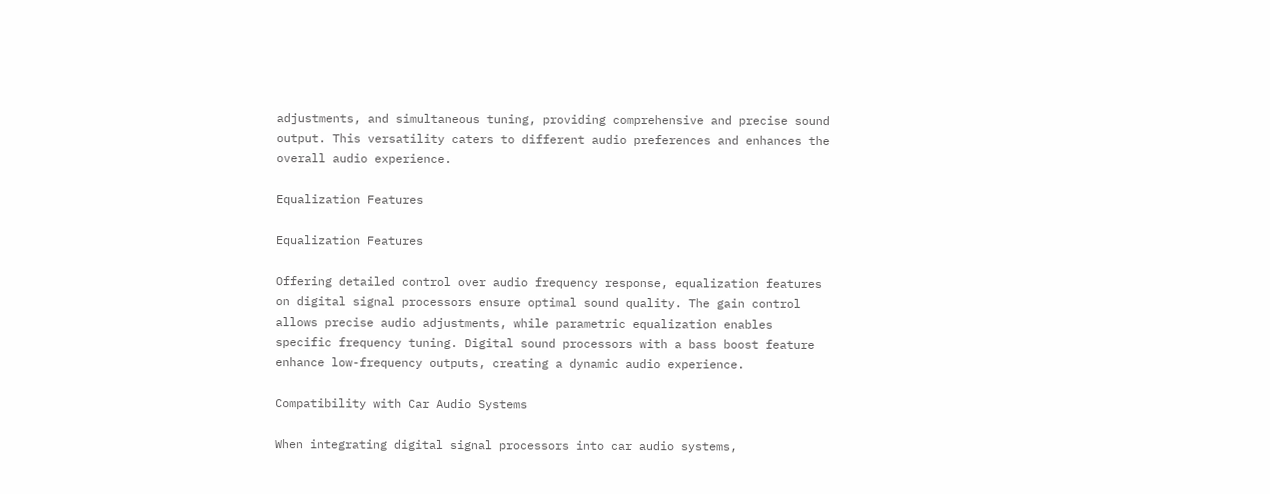adjustments, and simultaneous tuning, providing comprehensive and precise sound output. This versatility caters to different audio preferences and enhances the overall audio experience.

Equalization Features

Equalization Features

Offering detailed control over audio frequency response, equalization features on digital signal processors ensure optimal sound quality. The gain control allows precise audio adjustments, while parametric equalization enables specific frequency tuning. Digital sound processors with a bass boost feature enhance low-frequency outputs, creating a dynamic audio experience.

Compatibility with Car Audio Systems

When integrating digital signal processors into car audio systems,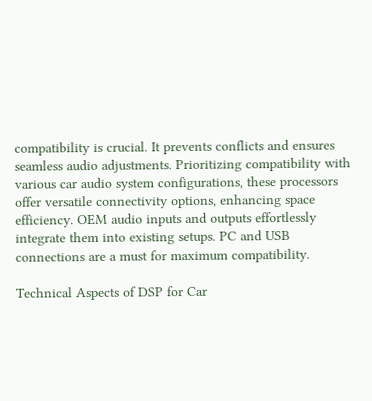compatibility is crucial. It prevents conflicts and ensures seamless audio adjustments. Prioritizing compatibility with various car audio system configurations, these processors offer versatile connectivity options, enhancing space efficiency. OEM audio inputs and outputs effortlessly integrate them into existing setups. PC and USB connections are a must for maximum compatibility.

Technical Aspects of DSP for Car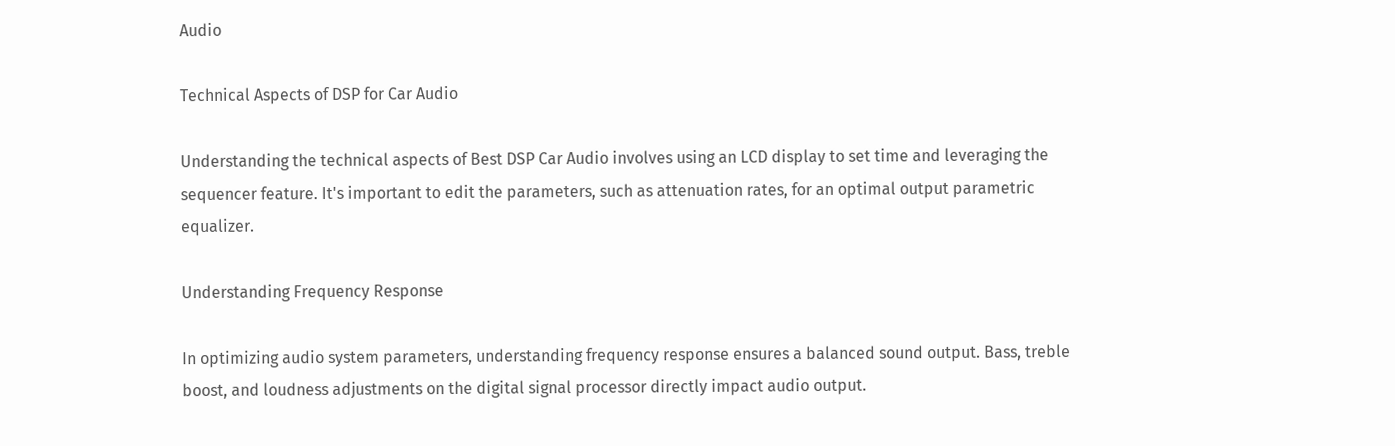Audio

Technical Aspects of DSP for Car Audio

Understanding the technical aspects of Best DSP Car Audio involves using an LCD display to set time and leveraging the sequencer feature. It's important to edit the parameters, such as attenuation rates, for an optimal output parametric equalizer.

Understanding Frequency Response

In optimizing audio system parameters, understanding frequency response ensures a balanced sound output. Bass, treble boost, and loudness adjustments on the digital signal processor directly impact audio output.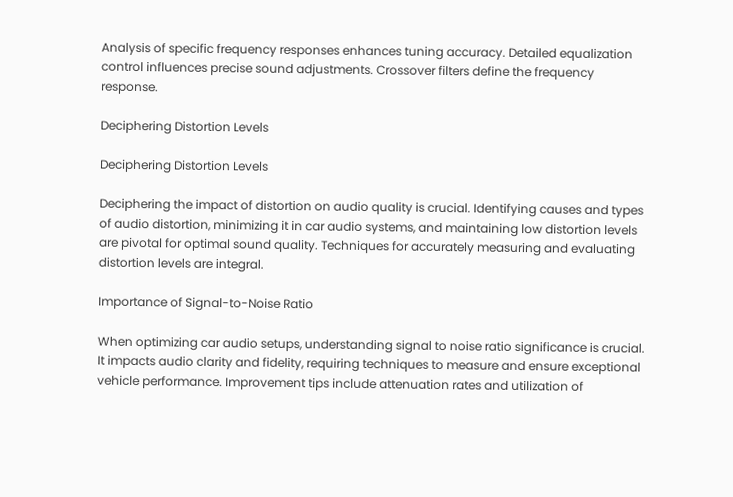Analysis of specific frequency responses enhances tuning accuracy. Detailed equalization control influences precise sound adjustments. Crossover filters define the frequency response.

Deciphering Distortion Levels

Deciphering Distortion Levels

Deciphering the impact of distortion on audio quality is crucial. Identifying causes and types of audio distortion, minimizing it in car audio systems, and maintaining low distortion levels are pivotal for optimal sound quality. Techniques for accurately measuring and evaluating distortion levels are integral.

Importance of Signal-to-Noise Ratio

When optimizing car audio setups, understanding signal to noise ratio significance is crucial. It impacts audio clarity and fidelity, requiring techniques to measure and ensure exceptional vehicle performance. Improvement tips include attenuation rates and utilization of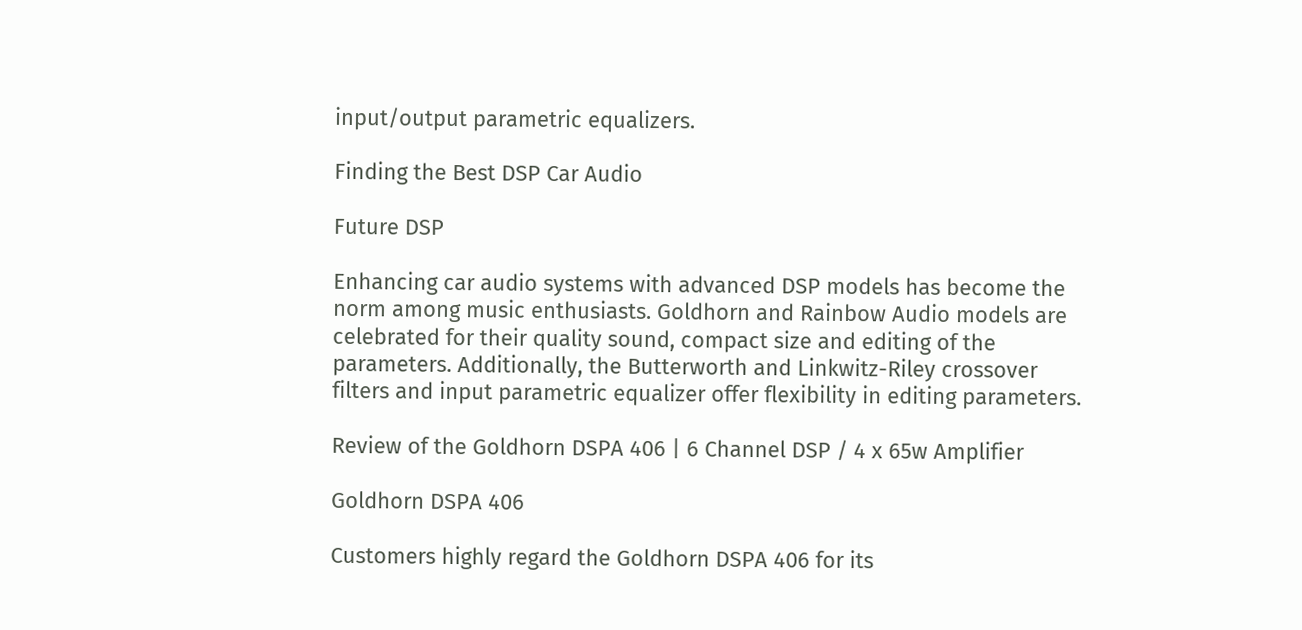input/output parametric equalizers.

Finding the Best DSP Car Audio

Future DSP

Enhancing car audio systems with advanced DSP models has become the norm among music enthusiasts. Goldhorn and Rainbow Audio models are celebrated for their quality sound, compact size and editing of the parameters. Additionally, the Butterworth and Linkwitz-Riley crossover filters and input parametric equalizer offer flexibility in editing parameters.

Review of the Goldhorn DSPA 406 | 6 Channel DSP / 4 x 65w Amplifier

Goldhorn DSPA 406

Customers highly regard the Goldhorn DSPA 406 for its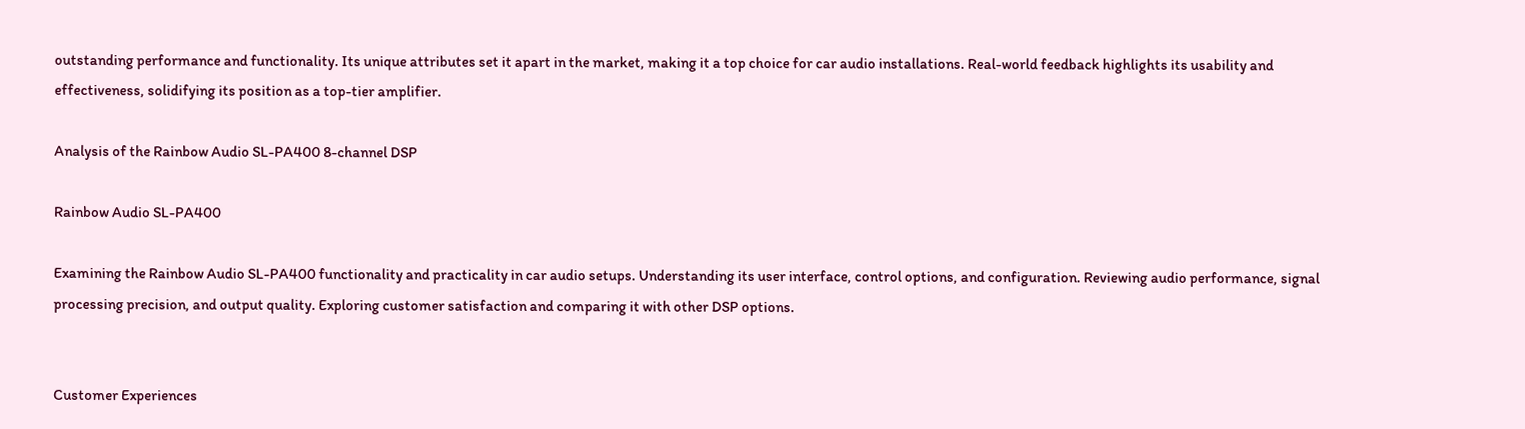outstanding performance and functionality. Its unique attributes set it apart in the market, making it a top choice for car audio installations. Real-world feedback highlights its usability and effectiveness, solidifying its position as a top-tier amplifier.

Analysis of the Rainbow Audio SL-PA400 8-channel DSP

Rainbow Audio SL-PA400

Examining the Rainbow Audio SL-PA400 functionality and practicality in car audio setups. Understanding its user interface, control options, and configuration. Reviewing audio performance, signal processing precision, and output quality. Exploring customer satisfaction and comparing it with other DSP options.


Customer Experiences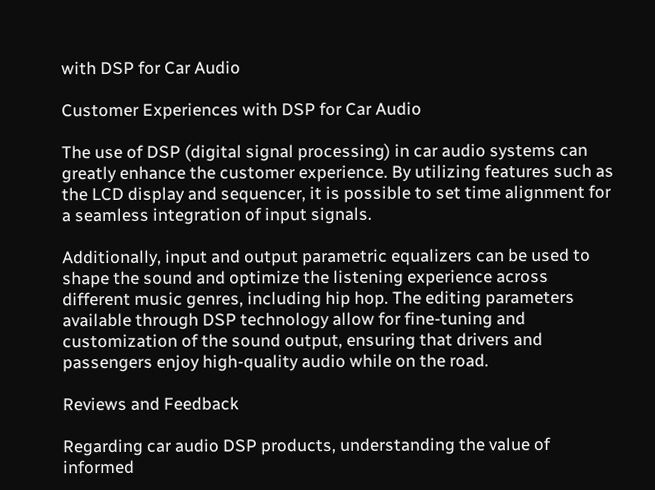with DSP for Car Audio

Customer Experiences with DSP for Car Audio

The use of DSP (digital signal processing) in car audio systems can greatly enhance the customer experience. By utilizing features such as the LCD display and sequencer, it is possible to set time alignment for a seamless integration of input signals.

Additionally, input and output parametric equalizers can be used to shape the sound and optimize the listening experience across different music genres, including hip hop. The editing parameters available through DSP technology allow for fine-tuning and customization of the sound output, ensuring that drivers and passengers enjoy high-quality audio while on the road.

Reviews and Feedback

Regarding car audio DSP products, understanding the value of informed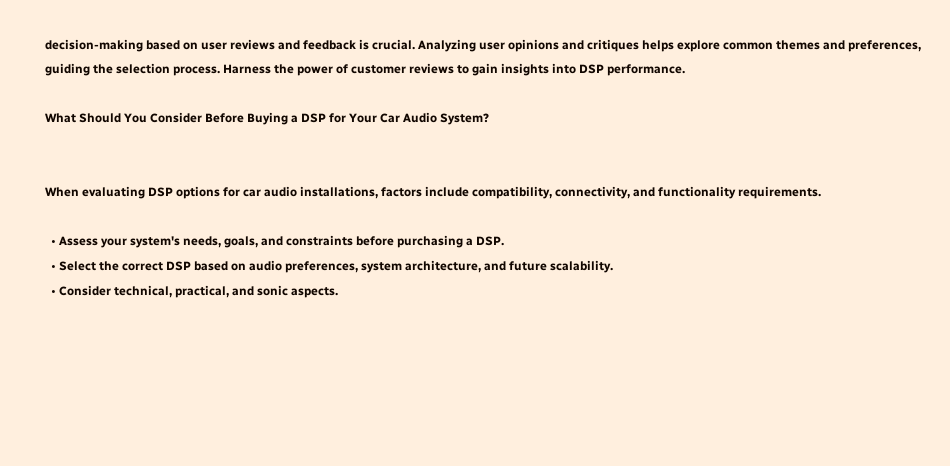decision-making based on user reviews and feedback is crucial. Analyzing user opinions and critiques helps explore common themes and preferences, guiding the selection process. Harness the power of customer reviews to gain insights into DSP performance.

What Should You Consider Before Buying a DSP for Your Car Audio System?


When evaluating DSP options for car audio installations, factors include compatibility, connectivity, and functionality requirements.

  • Assess your system's needs, goals, and constraints before purchasing a DSP.
  • Select the correct DSP based on audio preferences, system architecture, and future scalability.
  • Consider technical, practical, and sonic aspects.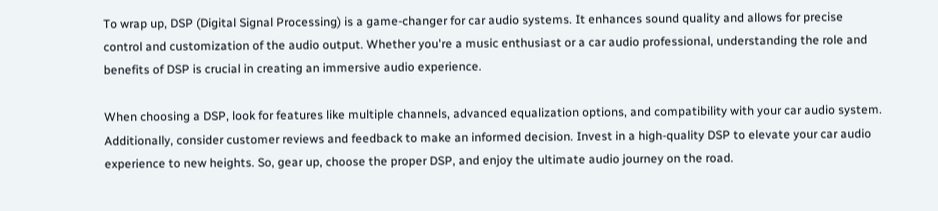To wrap up, DSP (Digital Signal Processing) is a game-changer for car audio systems. It enhances sound quality and allows for precise control and customization of the audio output. Whether you're a music enthusiast or a car audio professional, understanding the role and benefits of DSP is crucial in creating an immersive audio experience.

When choosing a DSP, look for features like multiple channels, advanced equalization options, and compatibility with your car audio system. Additionally, consider customer reviews and feedback to make an informed decision. Invest in a high-quality DSP to elevate your car audio experience to new heights. So, gear up, choose the proper DSP, and enjoy the ultimate audio journey on the road.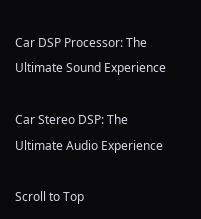Car DSP Processor: The Ultimate Sound Experience

Car Stereo DSP: The Ultimate Audio Experience

Scroll to Top